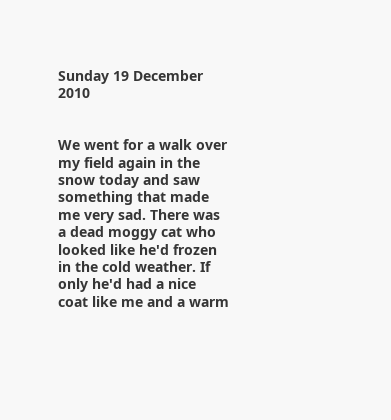Sunday 19 December 2010


We went for a walk over my field again in the snow today and saw something that made me very sad. There was a dead moggy cat who looked like he'd frozen in the cold weather. If only he'd had a nice coat like me and a warm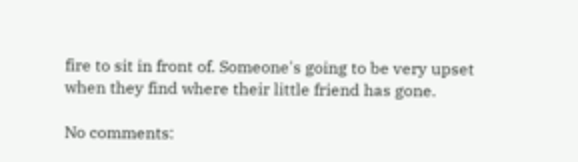fire to sit in front of. Someone's going to be very upset when they find where their little friend has gone.

No comments: